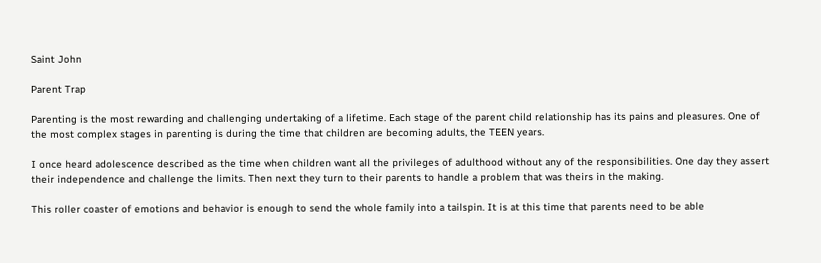Saint John

Parent Trap

Parenting is the most rewarding and challenging undertaking of a lifetime. Each stage of the parent child relationship has its pains and pleasures. One of the most complex stages in parenting is during the time that children are becoming adults, the TEEN years.

I once heard adolescence described as the time when children want all the privileges of adulthood without any of the responsibilities. One day they assert their independence and challenge the limits. Then next they turn to their parents to handle a problem that was theirs in the making.

This roller coaster of emotions and behavior is enough to send the whole family into a tailspin. It is at this time that parents need to be able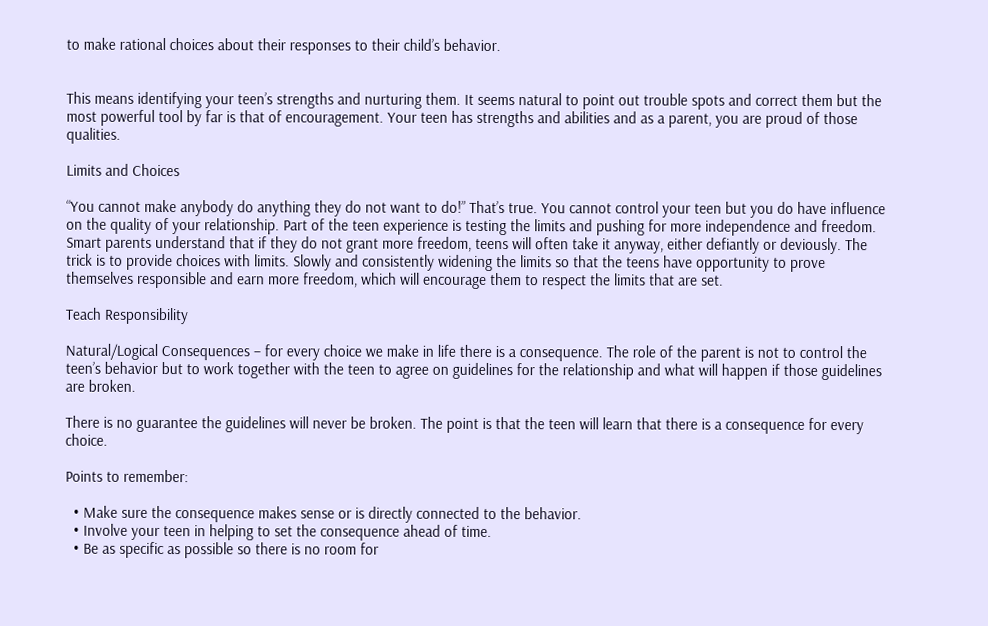to make rational choices about their responses to their child’s behavior.


This means identifying your teen’s strengths and nurturing them. It seems natural to point out trouble spots and correct them but the most powerful tool by far is that of encouragement. Your teen has strengths and abilities and as a parent, you are proud of those qualities.

Limits and Choices

“You cannot make anybody do anything they do not want to do!” That’s true. You cannot control your teen but you do have influence on the quality of your relationship. Part of the teen experience is testing the limits and pushing for more independence and freedom. Smart parents understand that if they do not grant more freedom, teens will often take it anyway, either defiantly or deviously. The trick is to provide choices with limits. Slowly and consistently widening the limits so that the teens have opportunity to prove themselves responsible and earn more freedom, which will encourage them to respect the limits that are set.

Teach Responsibility

Natural/Logical Consequences – for every choice we make in life there is a consequence. The role of the parent is not to control the teen’s behavior but to work together with the teen to agree on guidelines for the relationship and what will happen if those guidelines are broken.

There is no guarantee the guidelines will never be broken. The point is that the teen will learn that there is a consequence for every choice.

Points to remember:

  • Make sure the consequence makes sense or is directly connected to the behavior.
  • Involve your teen in helping to set the consequence ahead of time.
  • Be as specific as possible so there is no room for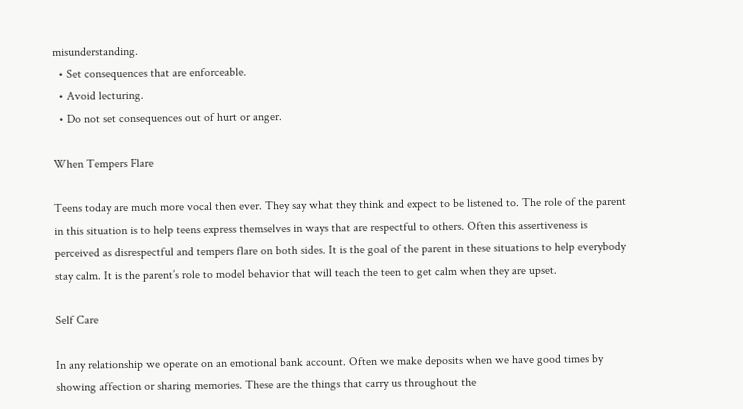misunderstanding.
  • Set consequences that are enforceable.
  • Avoid lecturing.
  • Do not set consequences out of hurt or anger.

When Tempers Flare

Teens today are much more vocal then ever. They say what they think and expect to be listened to. The role of the parent in this situation is to help teens express themselves in ways that are respectful to others. Often this assertiveness is perceived as disrespectful and tempers flare on both sides. It is the goal of the parent in these situations to help everybody stay calm. It is the parent’s role to model behavior that will teach the teen to get calm when they are upset.

Self Care

In any relationship we operate on an emotional bank account. Often we make deposits when we have good times by showing affection or sharing memories. These are the things that carry us throughout the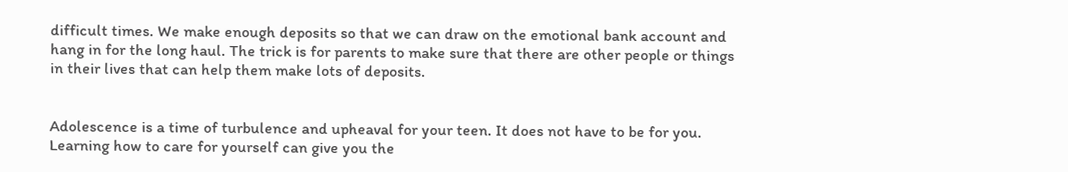difficult times. We make enough deposits so that we can draw on the emotional bank account and hang in for the long haul. The trick is for parents to make sure that there are other people or things in their lives that can help them make lots of deposits.


Adolescence is a time of turbulence and upheaval for your teen. It does not have to be for you. Learning how to care for yourself can give you the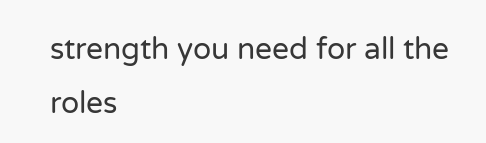strength you need for all the roles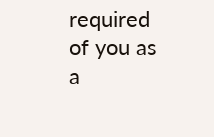required of you as a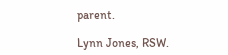parent.

Lynn Jones, RSW.